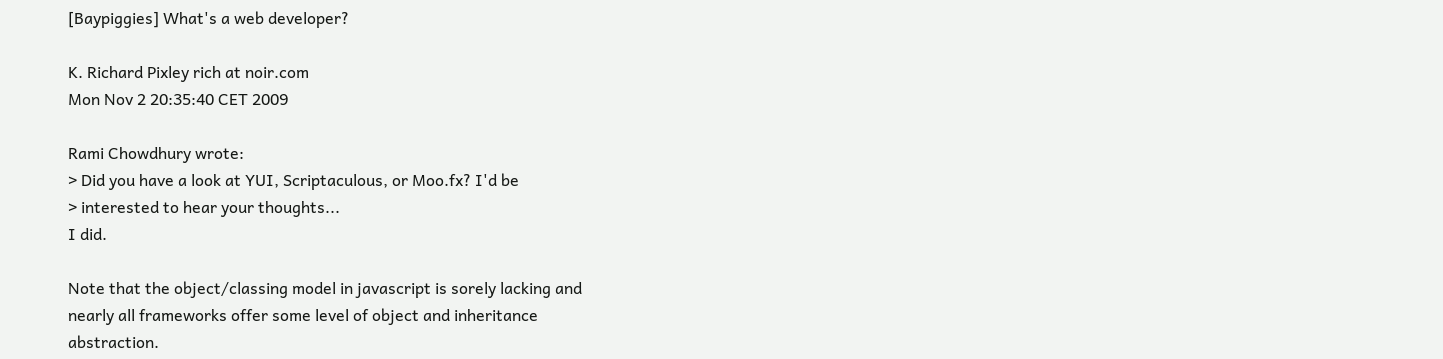[Baypiggies] What's a web developer?

K. Richard Pixley rich at noir.com
Mon Nov 2 20:35:40 CET 2009

Rami Chowdhury wrote:
> Did you have a look at YUI, Scriptaculous, or Moo.fx? I'd be
> interested to hear your thoughts...
I did.

Note that the object/classing model in javascript is sorely lacking and
nearly all frameworks offer some level of object and inheritance
abstraction.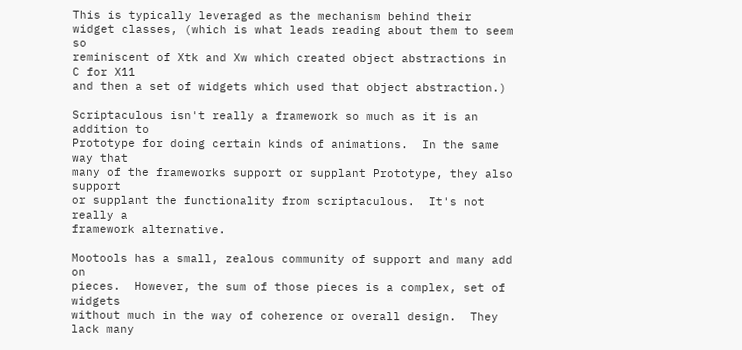This is typically leveraged as the mechanism behind their
widget classes, (which is what leads reading about them to seem so
reminiscent of Xtk and Xw which created object abstractions in C for X11
and then a set of widgets which used that object abstraction.)

Scriptaculous isn't really a framework so much as it is an addition to
Prototype for doing certain kinds of animations.  In the same way that
many of the frameworks support or supplant Prototype, they also support
or supplant the functionality from scriptaculous.  It's not really a
framework alternative.

Mootools has a small, zealous community of support and many add on
pieces.  However, the sum of those pieces is a complex, set of widgets
without much in the way of coherence or overall design.  They lack many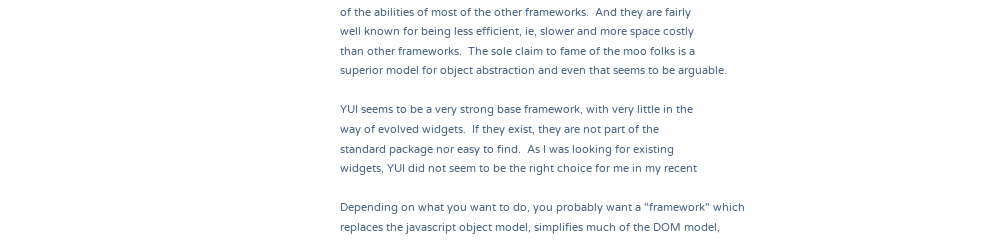of the abilities of most of the other frameworks.  And they are fairly
well known for being less efficient, ie, slower and more space costly
than other frameworks.  The sole claim to fame of the moo folks is a
superior model for object abstraction and even that seems to be arguable.

YUI seems to be a very strong base framework, with very little in the
way of evolved widgets.  If they exist, they are not part of the
standard package nor easy to find.  As I was looking for existing
widgets, YUI did not seem to be the right choice for me in my recent

Depending on what you want to do, you probably want a "framework" which
replaces the javascript object model, simplifies much of the DOM model,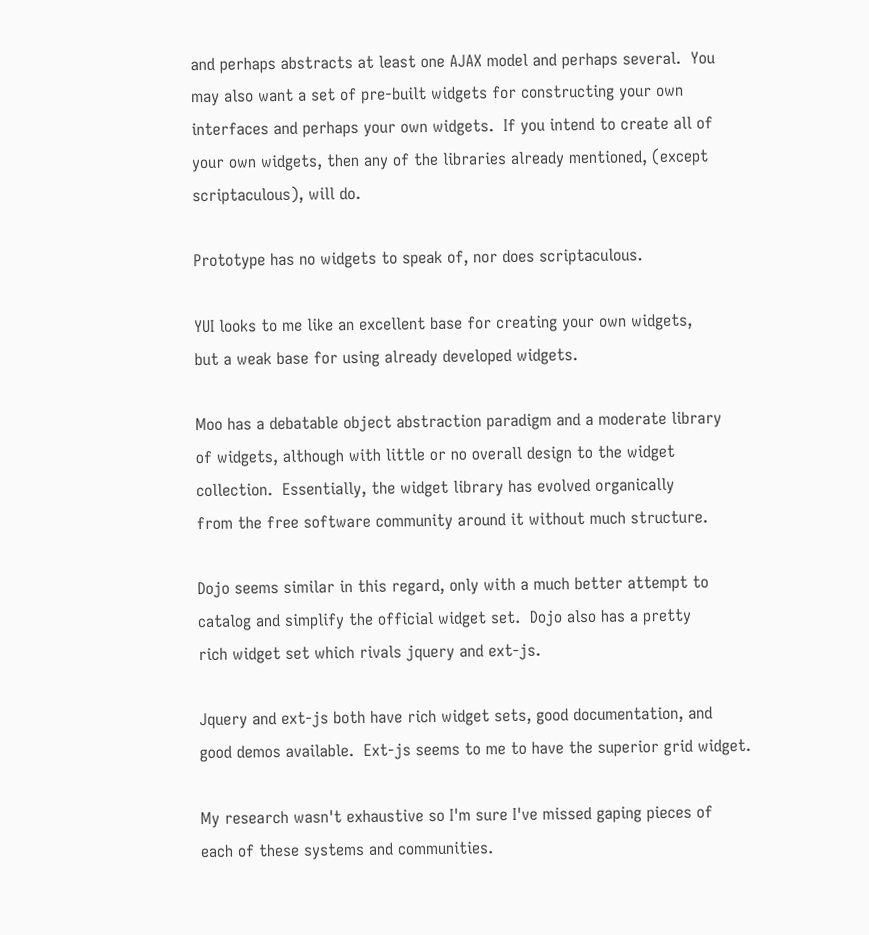and perhaps abstracts at least one AJAX model and perhaps several.  You
may also want a set of pre-built widgets for constructing your own
interfaces and perhaps your own widgets.  If you intend to create all of
your own widgets, then any of the libraries already mentioned, (except
scriptaculous), will do.

Prototype has no widgets to speak of, nor does scriptaculous.

YUI looks to me like an excellent base for creating your own widgets,
but a weak base for using already developed widgets.

Moo has a debatable object abstraction paradigm and a moderate library
of widgets, although with little or no overall design to the widget
collection.  Essentially, the widget library has evolved organically
from the free software community around it without much structure.

Dojo seems similar in this regard, only with a much better attempt to
catalog and simplify the official widget set.  Dojo also has a pretty
rich widget set which rivals jquery and ext-js.

Jquery and ext-js both have rich widget sets, good documentation, and
good demos available.  Ext-js seems to me to have the superior grid widget.

My research wasn't exhaustive so I'm sure I've missed gaping pieces of
each of these systems and communities.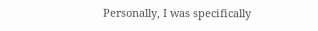Personally, I was specifically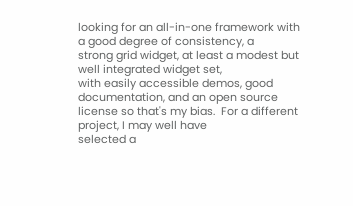looking for an all-in-one framework with a good degree of consistency, a
strong grid widget, at least a modest but well integrated widget set,
with easily accessible demos, good documentation, and an open source
license so that's my bias.  For a different project, I may well have
selected a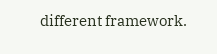different framework.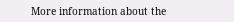More information about the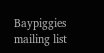Baypiggies mailing list